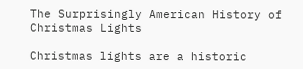The Surprisingly American History of Christmas Lights

Christmas lights are a historic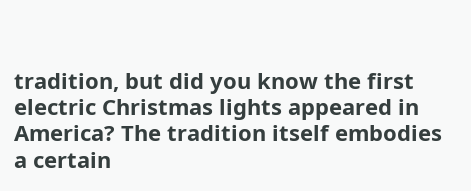tradition, but did you know the first electric Christmas lights appeared in America? The tradition itself embodies a certain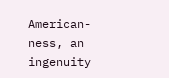American-ness, an ingenuity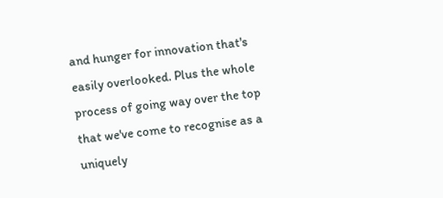and hunger for innovation that's easily overlooked. Plus the whole process of going way over the top that we've come to recognise as a uniquely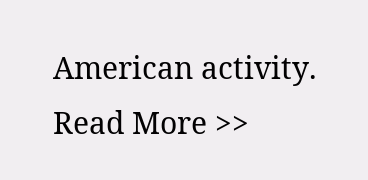American activity. Read More >>